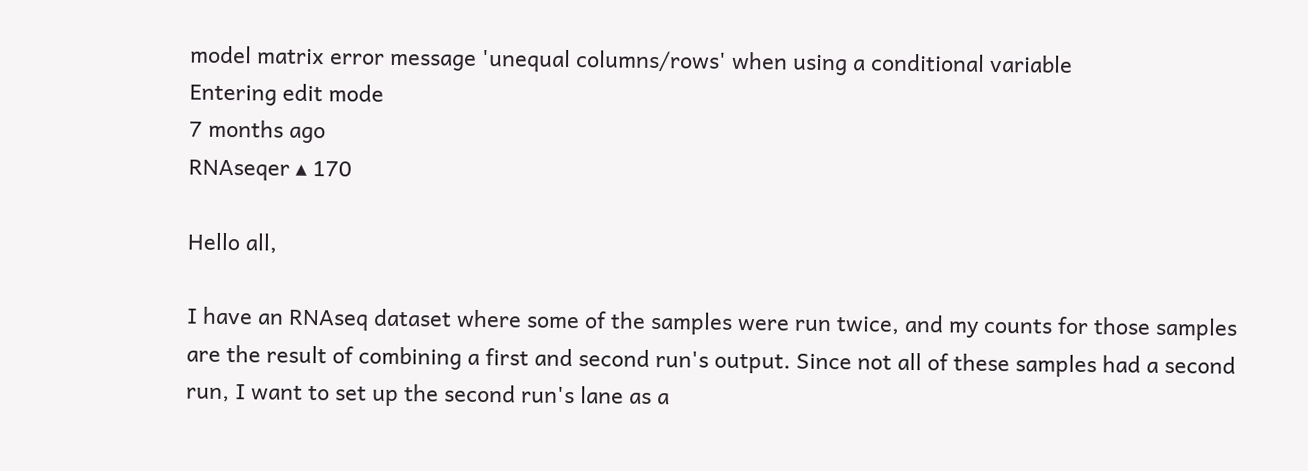model matrix error message 'unequal columns/rows' when using a conditional variable
Entering edit mode
7 months ago
RNAseqer ▴ 170

Hello all,

I have an RNAseq dataset where some of the samples were run twice, and my counts for those samples are the result of combining a first and second run's output. Since not all of these samples had a second run, I want to set up the second run's lane as a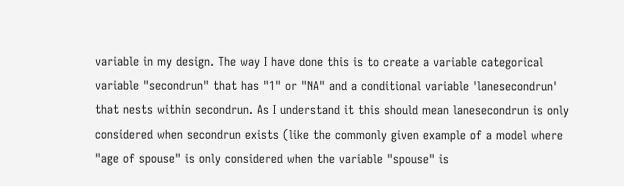variable in my design. The way I have done this is to create a variable categorical variable "secondrun" that has "1" or "NA" and a conditional variable 'lanesecondrun' that nests within secondrun. As I understand it this should mean lanesecondrun is only considered when secondrun exists (like the commonly given example of a model where "age of spouse" is only considered when the variable "spouse" is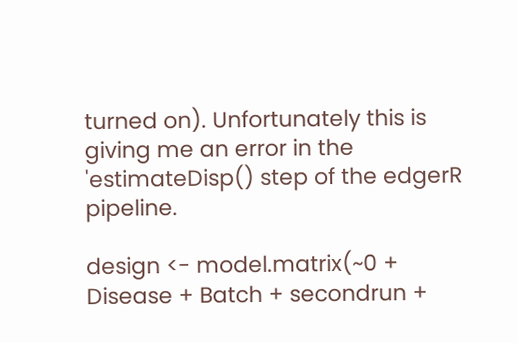turned on). Unfortunately this is giving me an error in the 'estimateDisp() step of the edgerR pipeline.

design <- model.matrix(~0 + Disease + Batch + secondrun +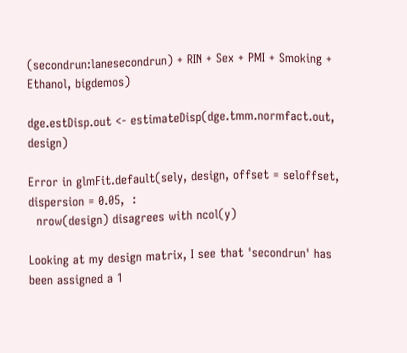(secondrun:lanesecondrun) + RIN + Sex + PMI + Smoking + Ethanol, bigdemos)

dge.estDisp.out <- estimateDisp(dge.tmm.normfact.out, design)

Error in glmFit.default(sely, design, offset = seloffset, dispersion = 0.05,  :
  nrow(design) disagrees with ncol(y)

Looking at my design matrix, I see that 'secondrun' has been assigned a 1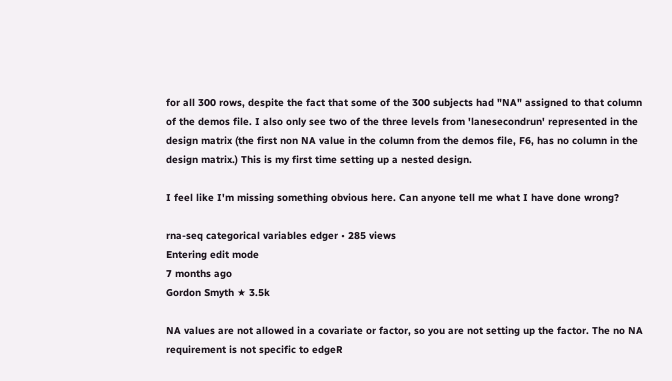for all 300 rows, despite the fact that some of the 300 subjects had "NA" assigned to that column of the demos file. I also only see two of the three levels from 'lanesecondrun' represented in the design matrix (the first non NA value in the column from the demos file, F6, has no column in the design matrix.) This is my first time setting up a nested design.

I feel like I'm missing something obvious here. Can anyone tell me what I have done wrong?

rna-seq categorical variables edger • 285 views
Entering edit mode
7 months ago
Gordon Smyth ★ 3.5k

NA values are not allowed in a covariate or factor, so you are not setting up the factor. The no NA requirement is not specific to edgeR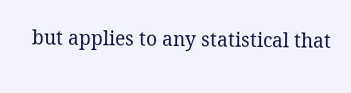but applies to any statistical that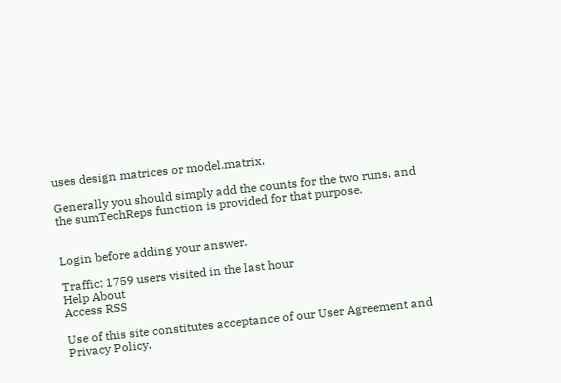uses design matrices or model.matrix.

Generally you should simply add the counts for the two runs, and the sumTechReps function is provided for that purpose.


Login before adding your answer.

Traffic: 1759 users visited in the last hour
Help About
Access RSS

Use of this site constitutes acceptance of our User Agreement and Privacy Policy.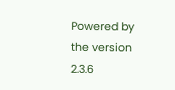Powered by the version 2.3.6